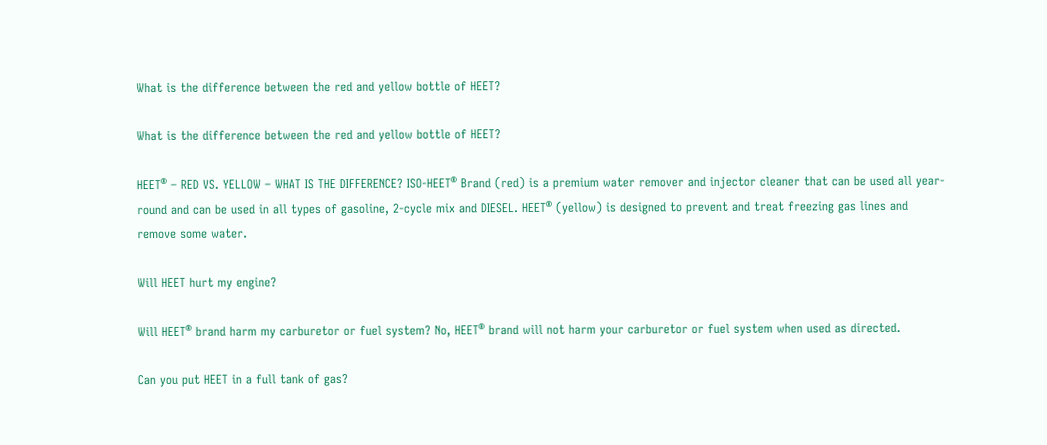What is the difference between the red and yellow bottle of HEET?

What is the difference between the red and yellow bottle of HEET?

HEET® – RED VS. YELLOW – WHAT IS THE DIFFERENCE? ISO-HEET® Brand (red) is a premium water remover and injector cleaner that can be used all year-round and can be used in all types of gasoline, 2-cycle mix and DIESEL. HEET® (yellow) is designed to prevent and treat freezing gas lines and remove some water.

Will HEET hurt my engine?

Will HEET® brand harm my carburetor or fuel system? No, HEET® brand will not harm your carburetor or fuel system when used as directed.

Can you put HEET in a full tank of gas?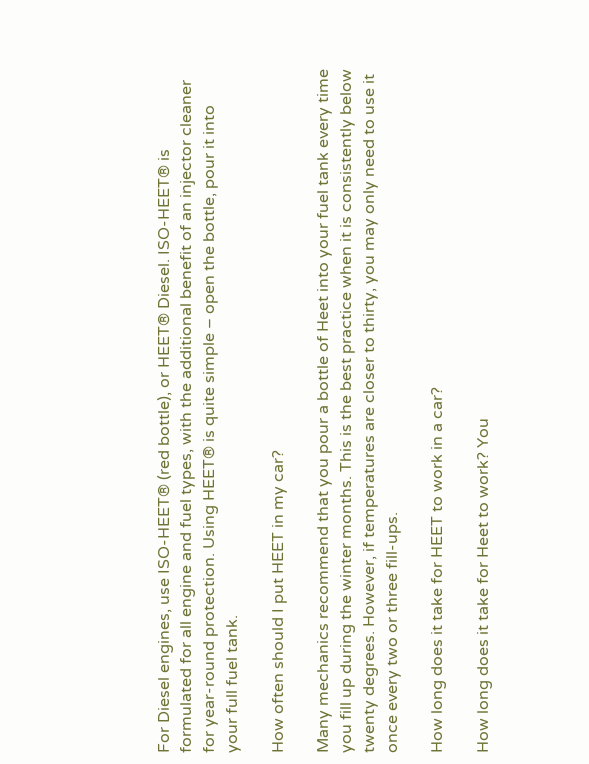For Diesel engines, use ISO-HEET® (red bottle), or HEET® Diesel. ISO-HEET® is formulated for all engine and fuel types, with the additional benefit of an injector cleaner for year-round protection. Using HEET® is quite simple – open the bottle, pour it into your full fuel tank.

How often should I put HEET in my car?

Many mechanics recommend that you pour a bottle of Heet into your fuel tank every time you fill up during the winter months. This is the best practice when it is consistently below twenty degrees. However, if temperatures are closer to thirty, you may only need to use it once every two or three fill-ups.

How long does it take for HEET to work in a car?

How long does it take for Heet to work? You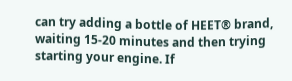can try adding a bottle of HEET® brand, waiting 15-20 minutes and then trying starting your engine. If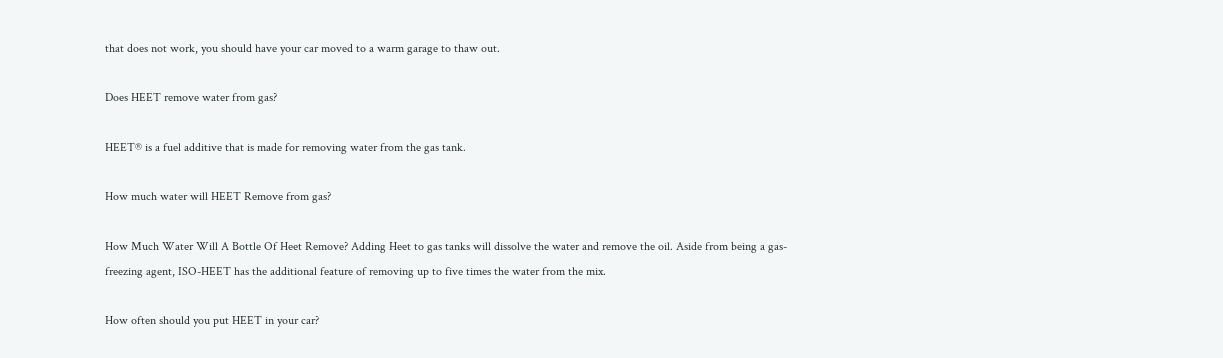that does not work, you should have your car moved to a warm garage to thaw out.

Does HEET remove water from gas?

HEET® is a fuel additive that is made for removing water from the gas tank.

How much water will HEET Remove from gas?

How Much Water Will A Bottle Of Heet Remove? Adding Heet to gas tanks will dissolve the water and remove the oil. Aside from being a gas-freezing agent, ISO-HEET has the additional feature of removing up to five times the water from the mix.

How often should you put HEET in your car?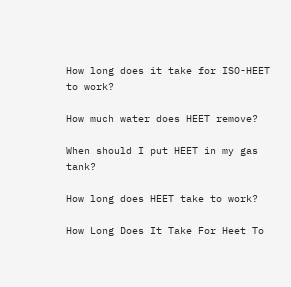How long does it take for ISO-HEET to work?

How much water does HEET remove?

When should I put HEET in my gas tank?

How long does HEET take to work?

How Long Does It Take For Heet To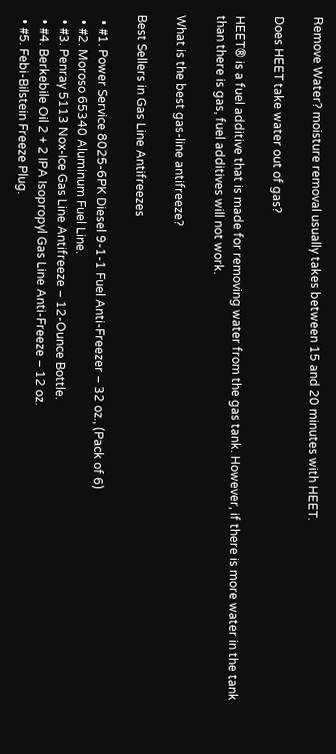Remove Water? moisture removal usually takes between 15 and 20 minutes with HEET.

Does HEET take water out of gas?

HEET® is a fuel additive that is made for removing water from the gas tank. However, if there is more water in the tank than there is gas, fuel additives will not work.

What is the best gas-line antifreeze?

Best Sellers in Gas Line Antifreezes

  • #1. Power Service 8025-6PK Diesel 9-1-1 Fuel Anti-Freezer – 32 oz., (Pack of 6)
  • #2. Moroso 65340 Aluminum Fuel Line.
  • #3. Penray 5113 Nox-Ice Gas Line Antifreeze – 12-Ounce Bottle.
  • #4. Berkebile Oil 2 + 2 IPA Isopropyl Gas Line Anti-Freeze – 12 oz.
  • #5. Febi-Bilstein Freeze Plug.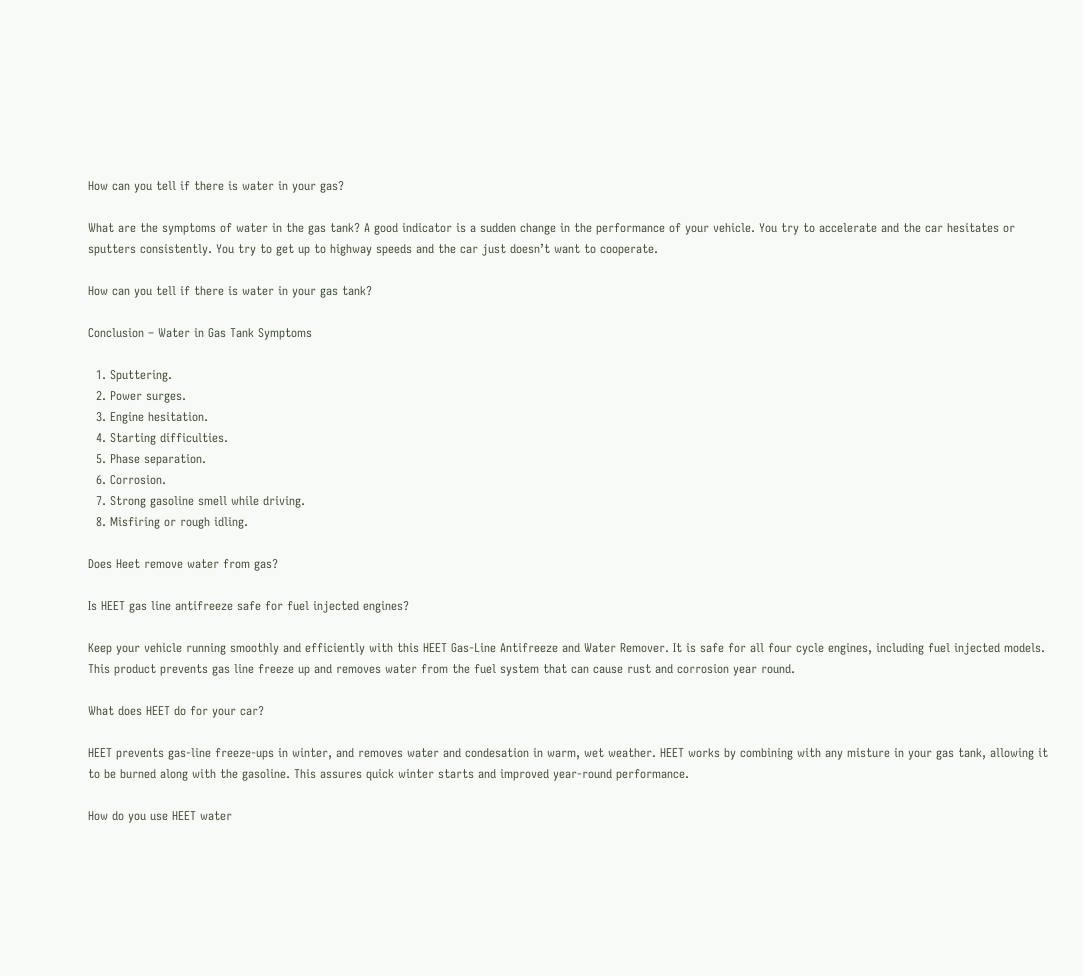How can you tell if there is water in your gas?

What are the symptoms of water in the gas tank? A good indicator is a sudden change in the performance of your vehicle. You try to accelerate and the car hesitates or sputters consistently. You try to get up to highway speeds and the car just doesn’t want to cooperate.

How can you tell if there is water in your gas tank?

Conclusion – Water in Gas Tank Symptoms

  1. Sputtering.
  2. Power surges.
  3. Engine hesitation.
  4. Starting difficulties.
  5. Phase separation.
  6. Corrosion.
  7. Strong gasoline smell while driving.
  8. Misfiring or rough idling.

Does Heet remove water from gas?

Is HEET gas line antifreeze safe for fuel injected engines?

Keep your vehicle running smoothly and efficiently with this HEET Gas-Line Antifreeze and Water Remover. It is safe for all four cycle engines, including fuel injected models. This product prevents gas line freeze up and removes water from the fuel system that can cause rust and corrosion year round.

What does HEET do for your car?

HEET prevents gas-line freeze-ups in winter, and removes water and condesation in warm, wet weather. HEET works by combining with any misture in your gas tank, allowing it to be burned along with the gasoline. This assures quick winter starts and improved year-round performance.

How do you use HEET water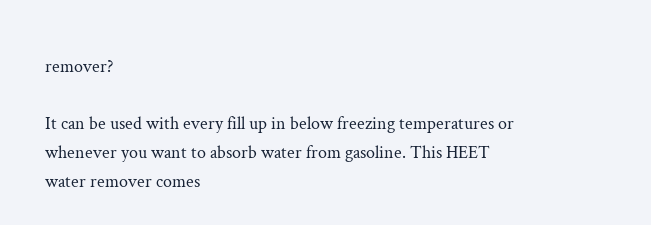remover?

It can be used with every fill up in below freezing temperatures or whenever you want to absorb water from gasoline. This HEET water remover comes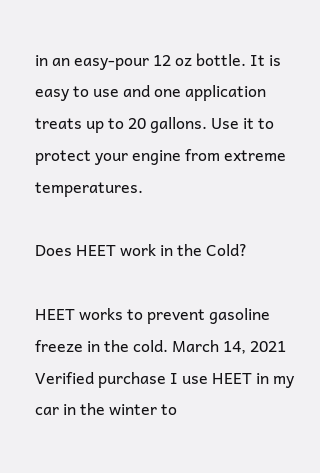in an easy-pour 12 oz bottle. It is easy to use and one application treats up to 20 gallons. Use it to protect your engine from extreme temperatures.

Does HEET work in the Cold?

HEET works to prevent gasoline freeze in the cold. March 14, 2021 Verified purchase I use HEET in my car in the winter to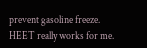prevent gasoline freeze. HEET really works for me.